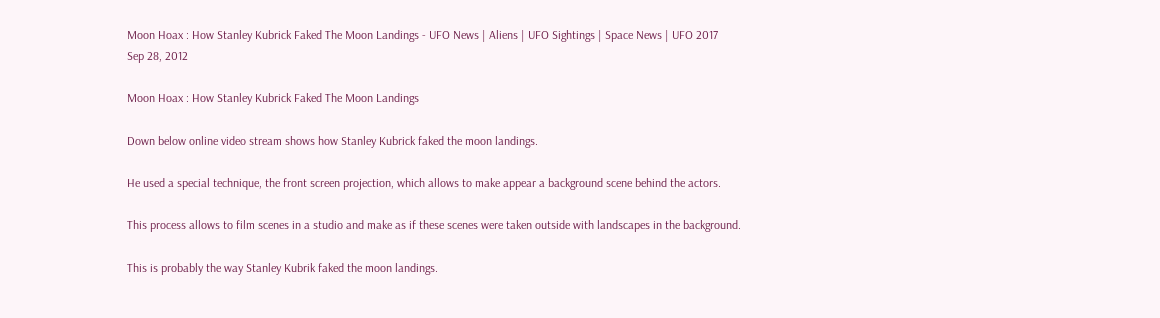Moon Hoax : How Stanley Kubrick Faked The Moon Landings - UFO News | Aliens | UFO Sightings | Space News | UFO 2017
Sep 28, 2012

Moon Hoax : How Stanley Kubrick Faked The Moon Landings

Down below online video stream shows how Stanley Kubrick faked the moon landings.

He used a special technique, the front screen projection, which allows to make appear a background scene behind the actors.

This process allows to film scenes in a studio and make as if these scenes were taken outside with landscapes in the background.

This is probably the way Stanley Kubrik faked the moon landings.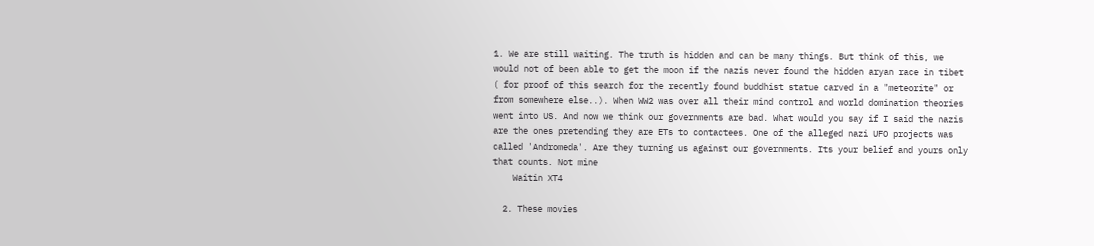1. We are still waiting. The truth is hidden and can be many things. But think of this, we would not of been able to get the moon if the nazis never found the hidden aryan race in tibet ( for proof of this search for the recently found buddhist statue carved in a "meteorite" or from somewhere else..). When WW2 was over all their mind control and world domination theories went into US. And now we think our governments are bad. What would you say if I said the nazis are the ones pretending they are ETs to contactees. One of the alleged nazi UFO projects was called 'Andromeda'. Are they turning us against our governments. Its your belief and yours only that counts. Not mine
    Waitin XT4

  2. These movies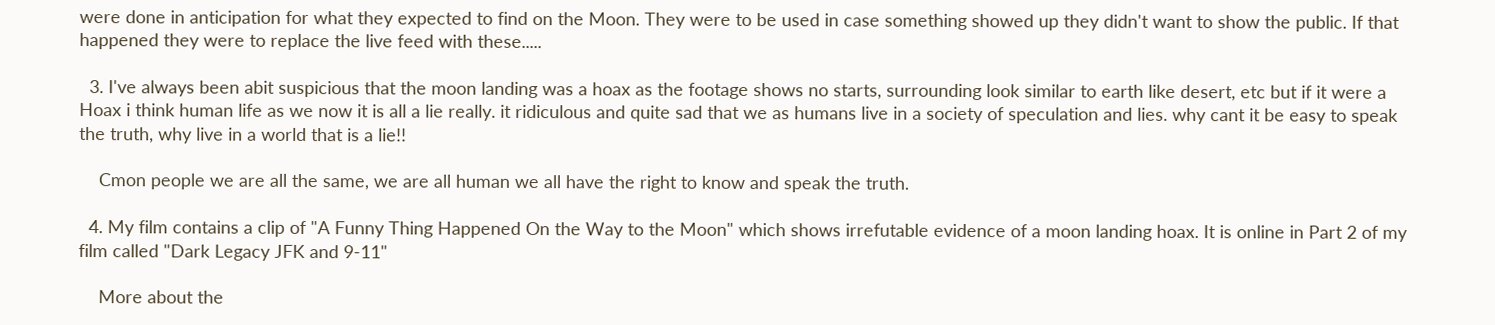were done in anticipation for what they expected to find on the Moon. They were to be used in case something showed up they didn't want to show the public. If that happened they were to replace the live feed with these.....

  3. I've always been abit suspicious that the moon landing was a hoax as the footage shows no starts, surrounding look similar to earth like desert, etc but if it were a Hoax i think human life as we now it is all a lie really. it ridiculous and quite sad that we as humans live in a society of speculation and lies. why cant it be easy to speak the truth, why live in a world that is a lie!!

    Cmon people we are all the same, we are all human we all have the right to know and speak the truth.

  4. My film contains a clip of "A Funny Thing Happened On the Way to the Moon" which shows irrefutable evidence of a moon landing hoax. It is online in Part 2 of my film called "Dark Legacy JFK and 9-11"

    More about the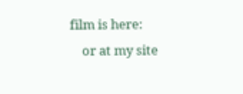film is here:
    or at my site